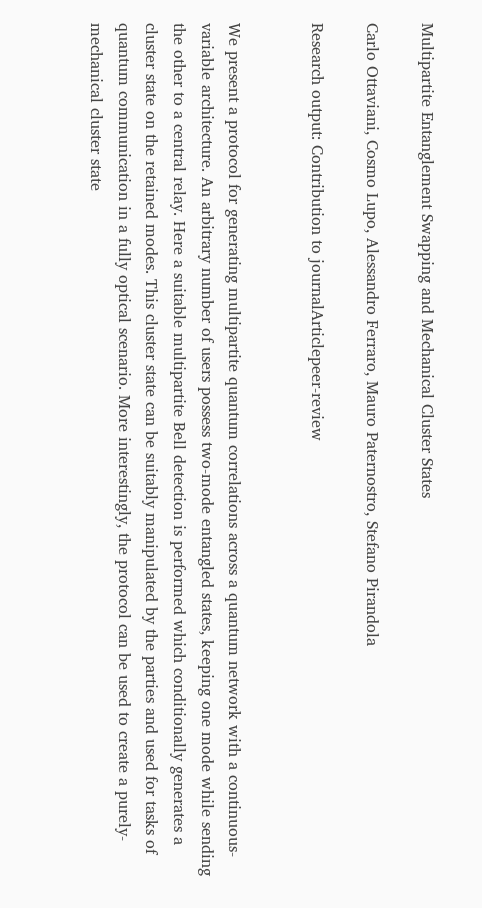Multipartite Entanglement Swapping and Mechanical Cluster States

Carlo Ottaviani, Cosmo Lupo, Alessandro Ferraro, Mauro Paternostro, Stefano Pirandola

Research output: Contribution to journalArticlepeer-review


We present a protocol for generating multipartite quantum correlations across a quantum network with a continuous-variable architecture. An arbitrary number of users possess two-mode entangled states, keeping one mode while sending the other to a central relay. Here a suitable multipartite Bell detection is performed which conditionally generates a cluster state on the retained modes. This cluster state can be suitably manipulated by the parties and used for tasks of quantum communication in a fully optical scenario. More interestingly, the protocol can be used to create a purely-mechanical cluster state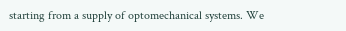starting from a supply of optomechanical systems. We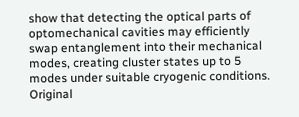show that detecting the optical parts of optomechanical cavities may efficiently swap entanglement into their mechanical modes, creating cluster states up to 5 modes under suitable cryogenic conditions.
Original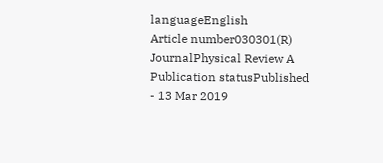languageEnglish
Article number030301(R)
JournalPhysical Review A
Publication statusPublished - 13 Mar 2019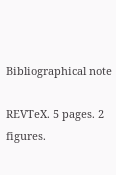Bibliographical note

REVTeX. 5 pages. 2 figures.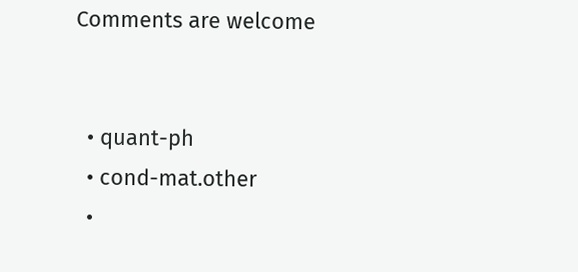Comments are welcome


  • quant-ph
  • cond-mat.other
  •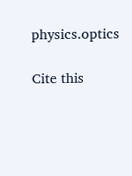physics.optics

Cite this